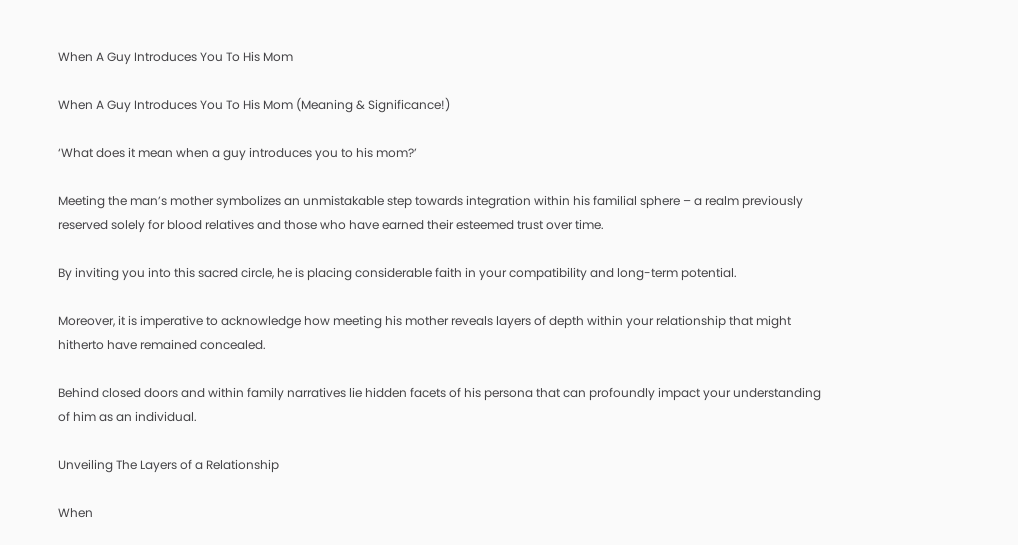When A Guy Introduces You To His Mom

When A Guy Introduces You To His Mom (Meaning & Significance!)

‘What does it mean when a guy introduces you to his mom?’

Meeting the man’s mother symbolizes an unmistakable step towards integration within his familial sphere – a realm previously reserved solely for blood relatives and those who have earned their esteemed trust over time.

By inviting you into this sacred circle, he is placing considerable faith in your compatibility and long-term potential.

Moreover, it is imperative to acknowledge how meeting his mother reveals layers of depth within your relationship that might hitherto have remained concealed.

Behind closed doors and within family narratives lie hidden facets of his persona that can profoundly impact your understanding of him as an individual.

Unveiling The Layers of a Relationship

When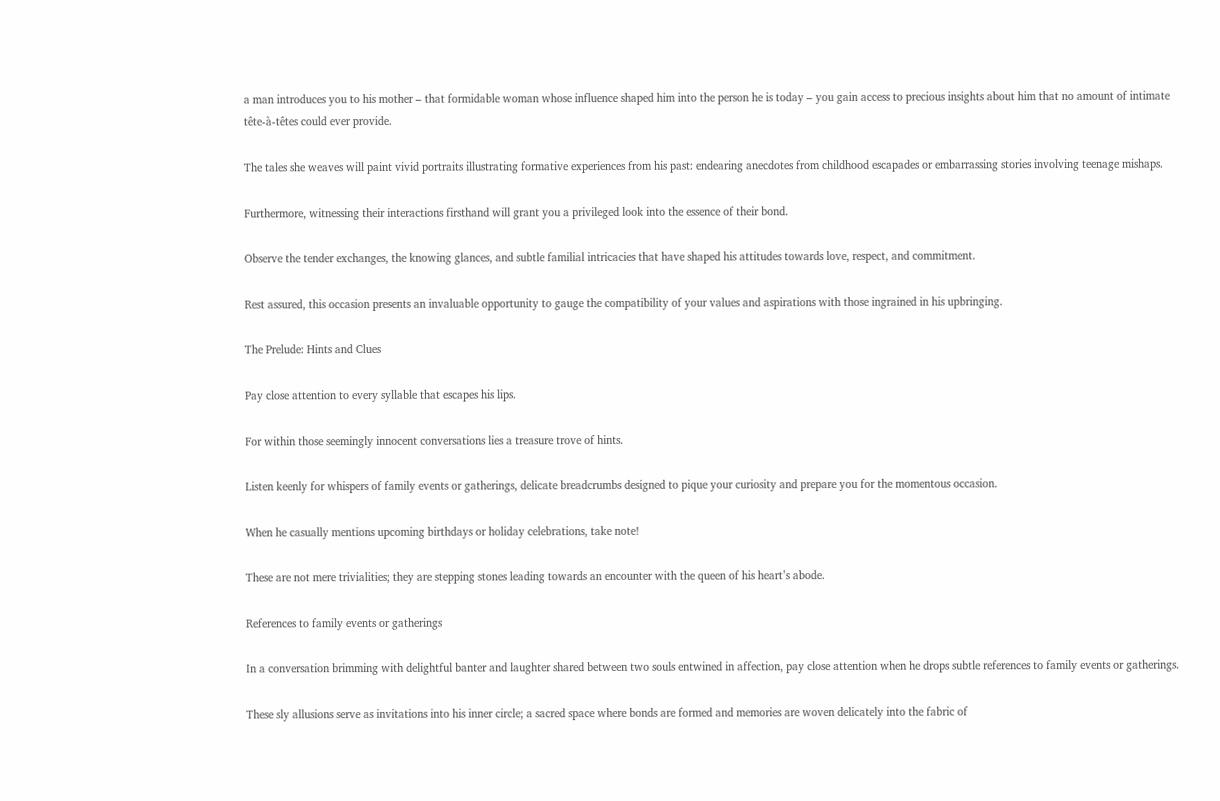a man introduces you to his mother – that formidable woman whose influence shaped him into the person he is today – you gain access to precious insights about him that no amount of intimate tête-à-têtes could ever provide.

The tales she weaves will paint vivid portraits illustrating formative experiences from his past: endearing anecdotes from childhood escapades or embarrassing stories involving teenage mishaps.

Furthermore, witnessing their interactions firsthand will grant you a privileged look into the essence of their bond.

Observe the tender exchanges, the knowing glances, and subtle familial intricacies that have shaped his attitudes towards love, respect, and commitment.

Rest assured, this occasion presents an invaluable opportunity to gauge the compatibility of your values and aspirations with those ingrained in his upbringing.

The Prelude: Hints and Clues

Pay close attention to every syllable that escapes his lips.

For within those seemingly innocent conversations lies a treasure trove of hints.

Listen keenly for whispers of family events or gatherings, delicate breadcrumbs designed to pique your curiosity and prepare you for the momentous occasion.

When he casually mentions upcoming birthdays or holiday celebrations, take note!

These are not mere trivialities; they are stepping stones leading towards an encounter with the queen of his heart’s abode.

References to family events or gatherings

In a conversation brimming with delightful banter and laughter shared between two souls entwined in affection, pay close attention when he drops subtle references to family events or gatherings.

These sly allusions serve as invitations into his inner circle; a sacred space where bonds are formed and memories are woven delicately into the fabric of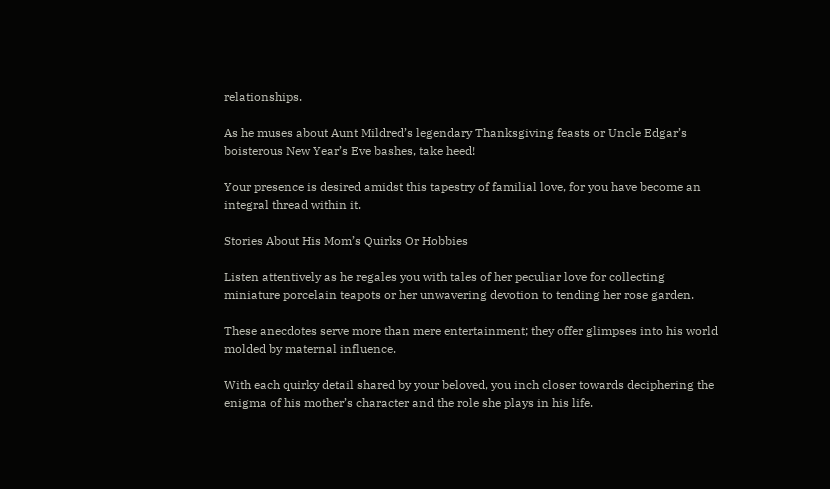relationships.

As he muses about Aunt Mildred’s legendary Thanksgiving feasts or Uncle Edgar’s boisterous New Year’s Eve bashes, take heed!

Your presence is desired amidst this tapestry of familial love, for you have become an integral thread within it.

Stories About His Mom’s Quirks Or Hobbies

Listen attentively as he regales you with tales of her peculiar love for collecting miniature porcelain teapots or her unwavering devotion to tending her rose garden.

These anecdotes serve more than mere entertainment; they offer glimpses into his world molded by maternal influence.

With each quirky detail shared by your beloved, you inch closer towards deciphering the enigma of his mother’s character and the role she plays in his life.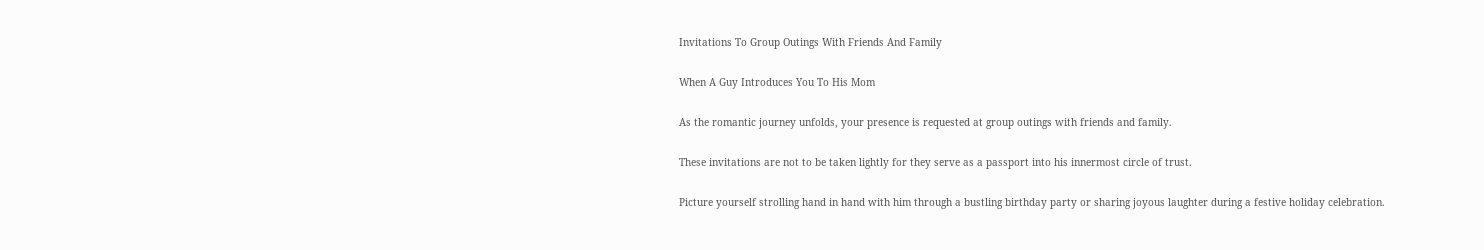Invitations To Group Outings With Friends And Family

When A Guy Introduces You To His Mom

As the romantic journey unfolds, your presence is requested at group outings with friends and family.

These invitations are not to be taken lightly for they serve as a passport into his innermost circle of trust.

Picture yourself strolling hand in hand with him through a bustling birthday party or sharing joyous laughter during a festive holiday celebration.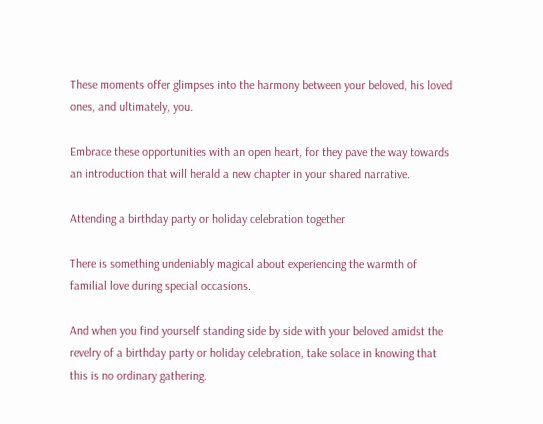These moments offer glimpses into the harmony between your beloved, his loved ones, and ultimately, you.

Embrace these opportunities with an open heart, for they pave the way towards an introduction that will herald a new chapter in your shared narrative.

Attending a birthday party or holiday celebration together

There is something undeniably magical about experiencing the warmth of familial love during special occasions.

And when you find yourself standing side by side with your beloved amidst the revelry of a birthday party or holiday celebration, take solace in knowing that this is no ordinary gathering.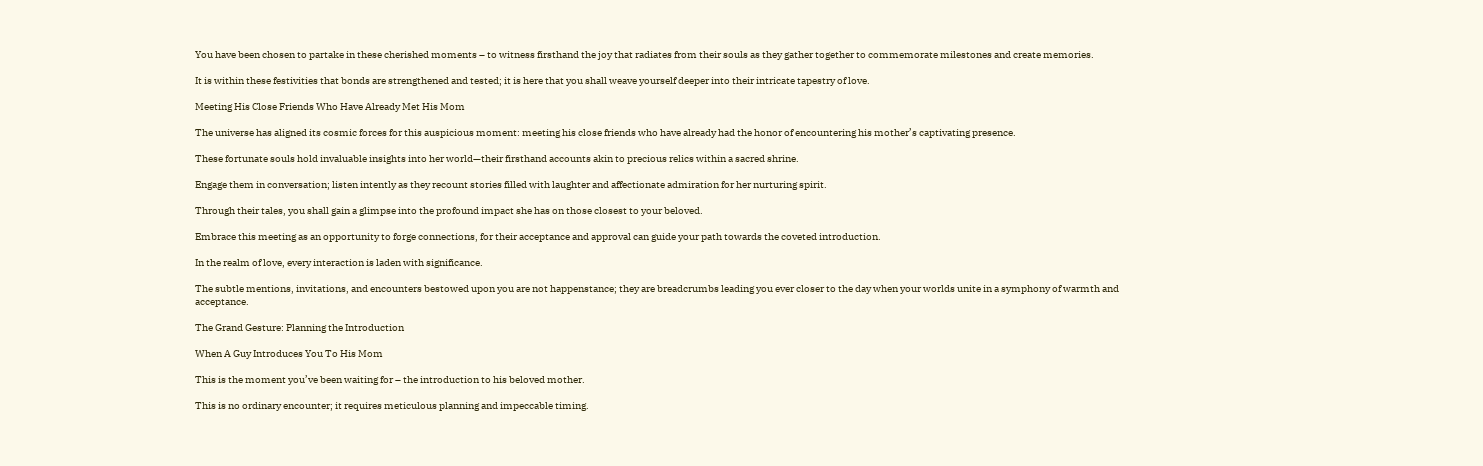You have been chosen to partake in these cherished moments – to witness firsthand the joy that radiates from their souls as they gather together to commemorate milestones and create memories.

It is within these festivities that bonds are strengthened and tested; it is here that you shall weave yourself deeper into their intricate tapestry of love.

Meeting His Close Friends Who Have Already Met His Mom

The universe has aligned its cosmic forces for this auspicious moment: meeting his close friends who have already had the honor of encountering his mother’s captivating presence.

These fortunate souls hold invaluable insights into her world—their firsthand accounts akin to precious relics within a sacred shrine.

Engage them in conversation; listen intently as they recount stories filled with laughter and affectionate admiration for her nurturing spirit.

Through their tales, you shall gain a glimpse into the profound impact she has on those closest to your beloved.

Embrace this meeting as an opportunity to forge connections, for their acceptance and approval can guide your path towards the coveted introduction.

In the realm of love, every interaction is laden with significance.

The subtle mentions, invitations, and encounters bestowed upon you are not happenstance; they are breadcrumbs leading you ever closer to the day when your worlds unite in a symphony of warmth and acceptance.

The Grand Gesture: Planning the Introduction

When A Guy Introduces You To His Mom

This is the moment you’ve been waiting for – the introduction to his beloved mother.

This is no ordinary encounter; it requires meticulous planning and impeccable timing.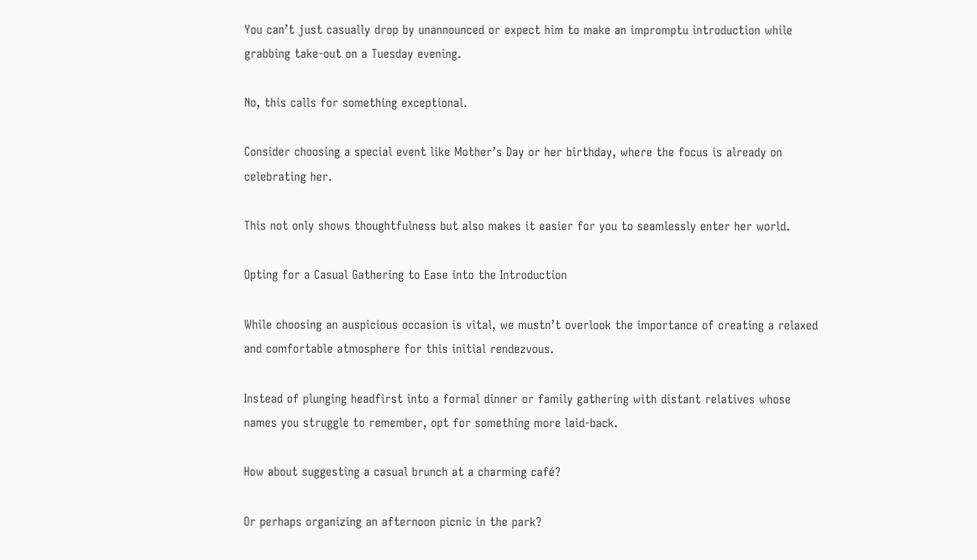You can’t just casually drop by unannounced or expect him to make an impromptu introduction while grabbing take-out on a Tuesday evening.

No, this calls for something exceptional.

Consider choosing a special event like Mother’s Day or her birthday, where the focus is already on celebrating her.

This not only shows thoughtfulness but also makes it easier for you to seamlessly enter her world.

Opting for a Casual Gathering to Ease into the Introduction

While choosing an auspicious occasion is vital, we mustn’t overlook the importance of creating a relaxed and comfortable atmosphere for this initial rendezvous.

Instead of plunging headfirst into a formal dinner or family gathering with distant relatives whose names you struggle to remember, opt for something more laid-back.

How about suggesting a casual brunch at a charming café?

Or perhaps organizing an afternoon picnic in the park?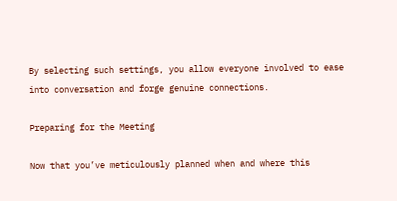By selecting such settings, you allow everyone involved to ease into conversation and forge genuine connections.

Preparing for the Meeting

Now that you’ve meticulously planned when and where this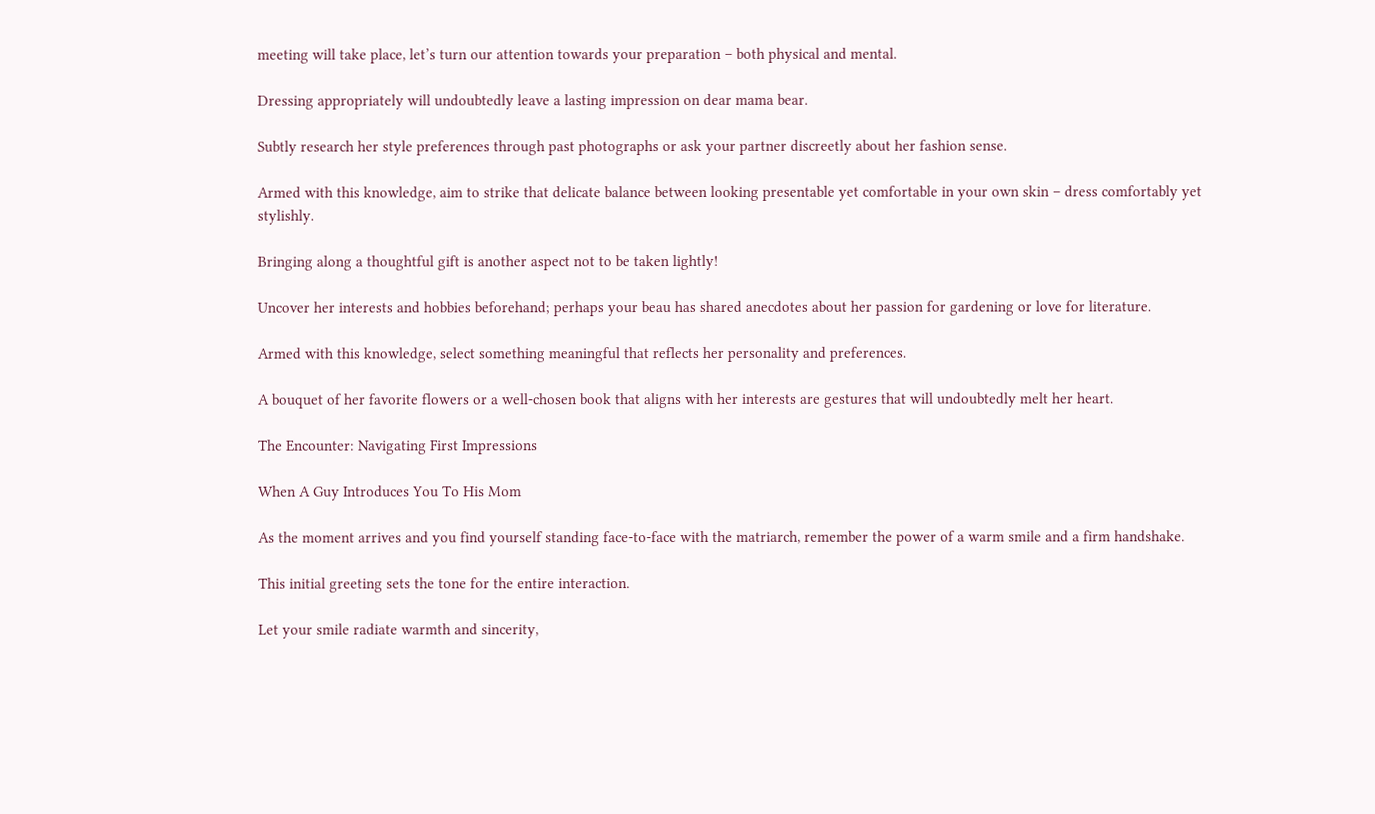meeting will take place, let’s turn our attention towards your preparation – both physical and mental.

Dressing appropriately will undoubtedly leave a lasting impression on dear mama bear.

Subtly research her style preferences through past photographs or ask your partner discreetly about her fashion sense.

Armed with this knowledge, aim to strike that delicate balance between looking presentable yet comfortable in your own skin – dress comfortably yet stylishly.

Bringing along a thoughtful gift is another aspect not to be taken lightly!

Uncover her interests and hobbies beforehand; perhaps your beau has shared anecdotes about her passion for gardening or love for literature.

Armed with this knowledge, select something meaningful that reflects her personality and preferences.

A bouquet of her favorite flowers or a well-chosen book that aligns with her interests are gestures that will undoubtedly melt her heart.

The Encounter: Navigating First Impressions

When A Guy Introduces You To His Mom

As the moment arrives and you find yourself standing face-to-face with the matriarch, remember the power of a warm smile and a firm handshake.

This initial greeting sets the tone for the entire interaction.

Let your smile radiate warmth and sincerity,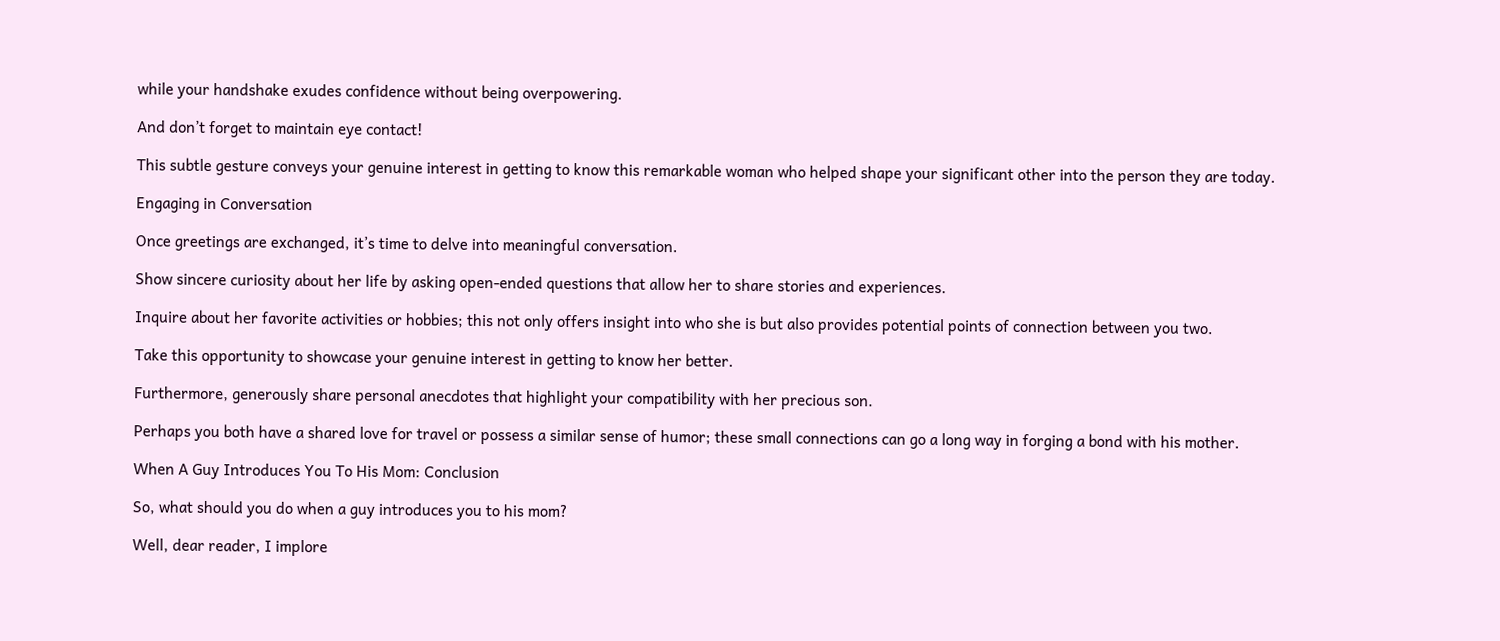while your handshake exudes confidence without being overpowering.

And don’t forget to maintain eye contact!

This subtle gesture conveys your genuine interest in getting to know this remarkable woman who helped shape your significant other into the person they are today.

Engaging in Conversation

Once greetings are exchanged, it’s time to delve into meaningful conversation.

Show sincere curiosity about her life by asking open-ended questions that allow her to share stories and experiences.

Inquire about her favorite activities or hobbies; this not only offers insight into who she is but also provides potential points of connection between you two.

Take this opportunity to showcase your genuine interest in getting to know her better.

Furthermore, generously share personal anecdotes that highlight your compatibility with her precious son.

Perhaps you both have a shared love for travel or possess a similar sense of humor; these small connections can go a long way in forging a bond with his mother.

When A Guy Introduces You To His Mom: Conclusion

So, what should you do when a guy introduces you to his mom?

Well, dear reader, I implore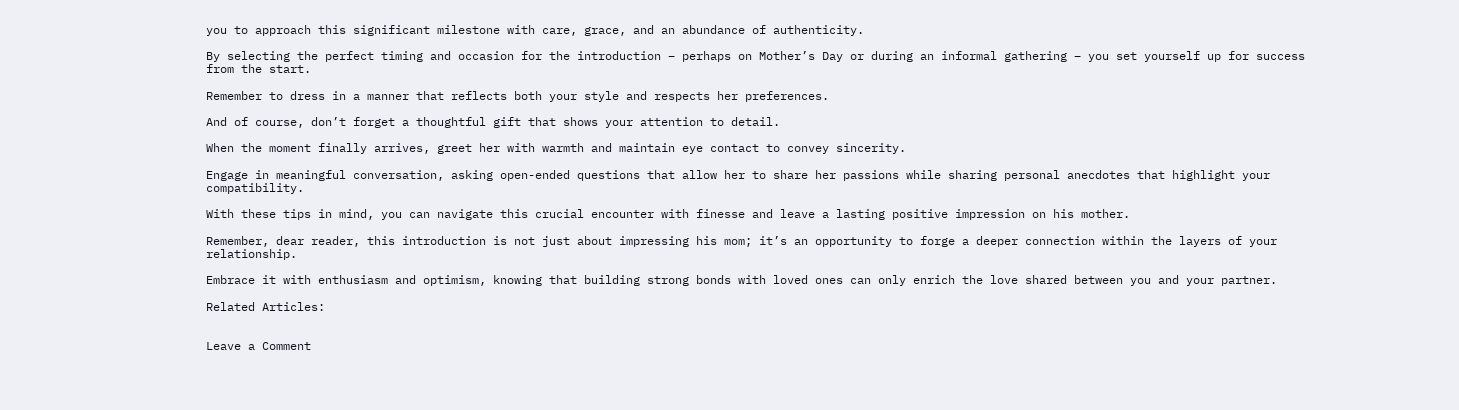you to approach this significant milestone with care, grace, and an abundance of authenticity.

By selecting the perfect timing and occasion for the introduction – perhaps on Mother’s Day or during an informal gathering – you set yourself up for success from the start.

Remember to dress in a manner that reflects both your style and respects her preferences.

And of course, don’t forget a thoughtful gift that shows your attention to detail.

When the moment finally arrives, greet her with warmth and maintain eye contact to convey sincerity.

Engage in meaningful conversation, asking open-ended questions that allow her to share her passions while sharing personal anecdotes that highlight your compatibility.

With these tips in mind, you can navigate this crucial encounter with finesse and leave a lasting positive impression on his mother.

Remember, dear reader, this introduction is not just about impressing his mom; it’s an opportunity to forge a deeper connection within the layers of your relationship.

Embrace it with enthusiasm and optimism, knowing that building strong bonds with loved ones can only enrich the love shared between you and your partner.

Related Articles:


Leave a Comment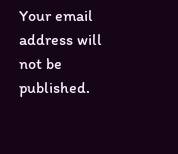Your email address will not be published.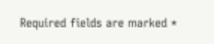Required fields are marked *